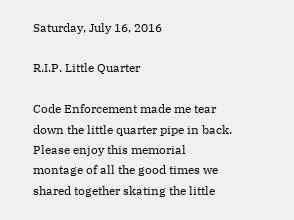Saturday, July 16, 2016

R.I.P. Little Quarter

Code Enforcement made me tear down the little quarter pipe in back. Please enjoy this memorial montage of all the good times we shared together skating the little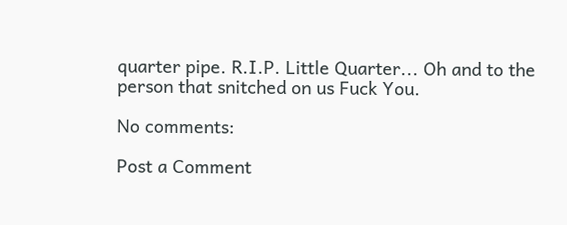quarter pipe. R.I.P. Little Quarter... Oh and to the person that snitched on us Fuck You.

No comments:

Post a Comment